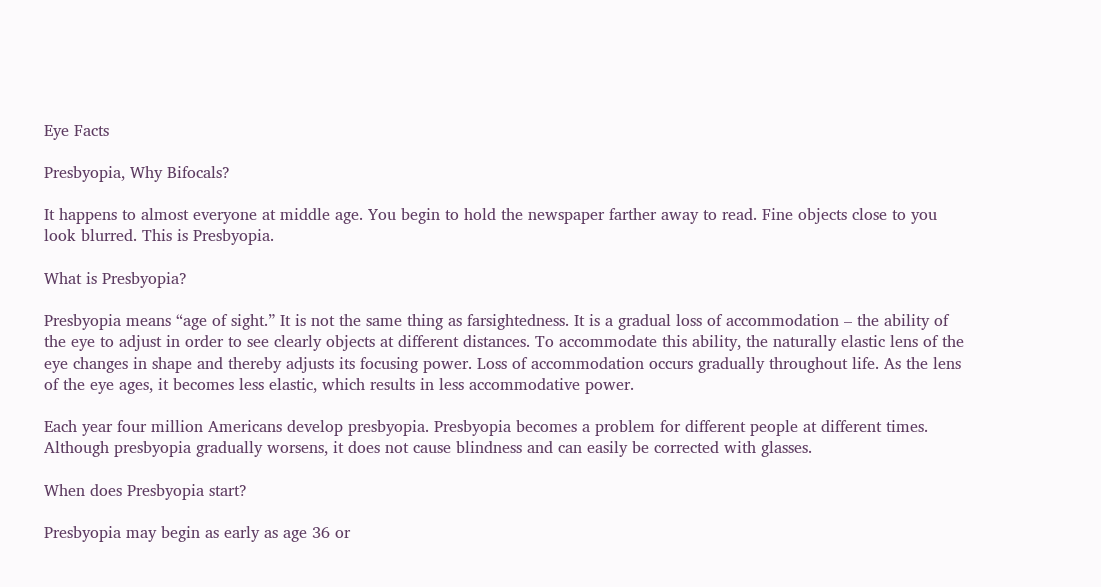Eye Facts

Presbyopia, Why Bifocals?

It happens to almost everyone at middle age. You begin to hold the newspaper farther away to read. Fine objects close to you look blurred. This is Presbyopia.

What is Presbyopia?

Presbyopia means “age of sight.” It is not the same thing as farsightedness. It is a gradual loss of accommodation – the ability of the eye to adjust in order to see clearly objects at different distances. To accommodate this ability, the naturally elastic lens of the eye changes in shape and thereby adjusts its focusing power. Loss of accommodation occurs gradually throughout life. As the lens of the eye ages, it becomes less elastic, which results in less accommodative power.

Each year four million Americans develop presbyopia. Presbyopia becomes a problem for different people at different times. Although presbyopia gradually worsens, it does not cause blindness and can easily be corrected with glasses.

When does Presbyopia start?

Presbyopia may begin as early as age 36 or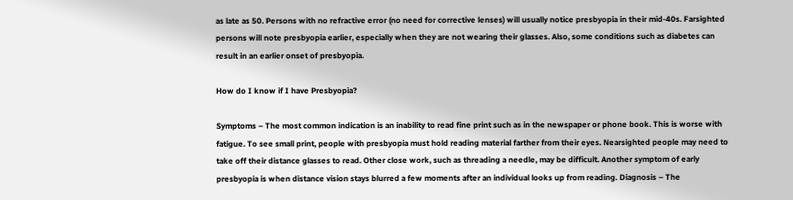as late as 50. Persons with no refractive error (no need for corrective lenses) will usually notice presbyopia in their mid-40s. Farsighted persons will note presbyopia earlier, especially when they are not wearing their glasses. Also, some conditions such as diabetes can result in an earlier onset of presbyopia.

How do I know if I have Presbyopia?

Symptoms – The most common indication is an inability to read fine print such as in the newspaper or phone book. This is worse with fatigue. To see small print, people with presbyopia must hold reading material farther from their eyes. Nearsighted people may need to take off their distance glasses to read. Other close work, such as threading a needle, may be difficult. Another symptom of early presbyopia is when distance vision stays blurred a few moments after an individual looks up from reading. Diagnosis – The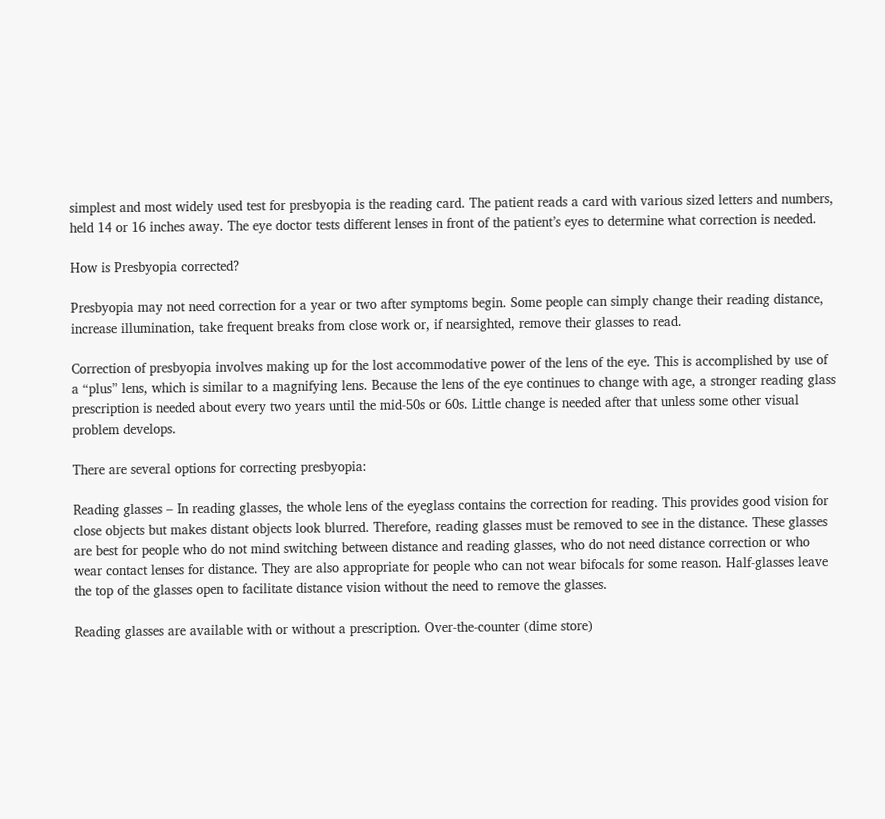simplest and most widely used test for presbyopia is the reading card. The patient reads a card with various sized letters and numbers, held 14 or 16 inches away. The eye doctor tests different lenses in front of the patient’s eyes to determine what correction is needed.

How is Presbyopia corrected?

Presbyopia may not need correction for a year or two after symptoms begin. Some people can simply change their reading distance, increase illumination, take frequent breaks from close work or, if nearsighted, remove their glasses to read.

Correction of presbyopia involves making up for the lost accommodative power of the lens of the eye. This is accomplished by use of a “plus” lens, which is similar to a magnifying lens. Because the lens of the eye continues to change with age, a stronger reading glass prescription is needed about every two years until the mid-50s or 60s. Little change is needed after that unless some other visual problem develops.

There are several options for correcting presbyopia:

Reading glasses – In reading glasses, the whole lens of the eyeglass contains the correction for reading. This provides good vision for close objects but makes distant objects look blurred. Therefore, reading glasses must be removed to see in the distance. These glasses are best for people who do not mind switching between distance and reading glasses, who do not need distance correction or who wear contact lenses for distance. They are also appropriate for people who can not wear bifocals for some reason. Half-glasses leave the top of the glasses open to facilitate distance vision without the need to remove the glasses.

Reading glasses are available with or without a prescription. Over-the-counter (dime store)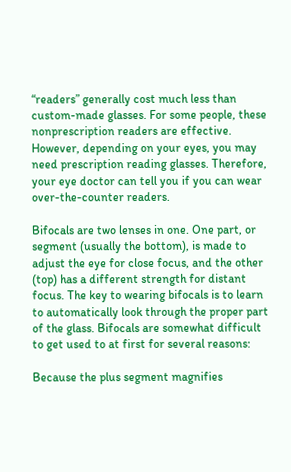“readers” generally cost much less than custom-made glasses. For some people, these nonprescription readers are effective. However, depending on your eyes, you may need prescription reading glasses. Therefore, your eye doctor can tell you if you can wear over-the-counter readers.

Bifocals are two lenses in one. One part, or segment (usually the bottom), is made to adjust the eye for close focus, and the other (top) has a different strength for distant focus. The key to wearing bifocals is to learn to automatically look through the proper part of the glass. Bifocals are somewhat difficult to get used to at first for several reasons:

Because the plus segment magnifies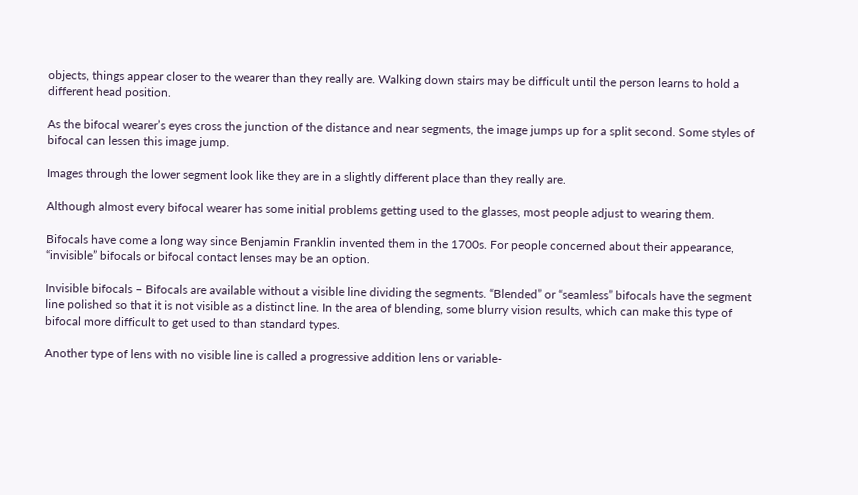objects, things appear closer to the wearer than they really are. Walking down stairs may be difficult until the person learns to hold a different head position.

As the bifocal wearer’s eyes cross the junction of the distance and near segments, the image jumps up for a split second. Some styles of bifocal can lessen this image jump.

Images through the lower segment look like they are in a slightly different place than they really are.

Although almost every bifocal wearer has some initial problems getting used to the glasses, most people adjust to wearing them.

Bifocals have come a long way since Benjamin Franklin invented them in the 1700s. For people concerned about their appearance, “invisible” bifocals or bifocal contact lenses may be an option.

Invisible bifocals – Bifocals are available without a visible line dividing the segments. “Blended” or “seamless” bifocals have the segment line polished so that it is not visible as a distinct line. In the area of blending, some blurry vision results, which can make this type of bifocal more difficult to get used to than standard types.

Another type of lens with no visible line is called a progressive addition lens or variable-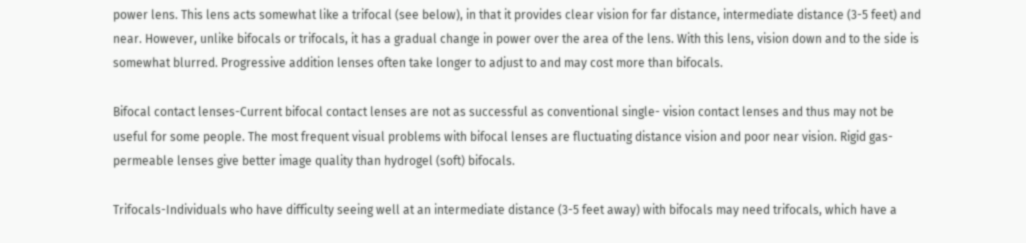power lens. This lens acts somewhat like a trifocal (see below), in that it provides clear vision for far distance, intermediate distance (3-5 feet) and near. However, unlike bifocals or trifocals, it has a gradual change in power over the area of the lens. With this lens, vision down and to the side is somewhat blurred. Progressive addition lenses often take longer to adjust to and may cost more than bifocals.

Bifocal contact lenses-Current bifocal contact lenses are not as successful as conventional single- vision contact lenses and thus may not be useful for some people. The most frequent visual problems with bifocal lenses are fluctuating distance vision and poor near vision. Rigid gas- permeable lenses give better image quality than hydrogel (soft) bifocals.

Trifocals-Individuals who have difficulty seeing well at an intermediate distance (3-5 feet away) with bifocals may need trifocals, which have a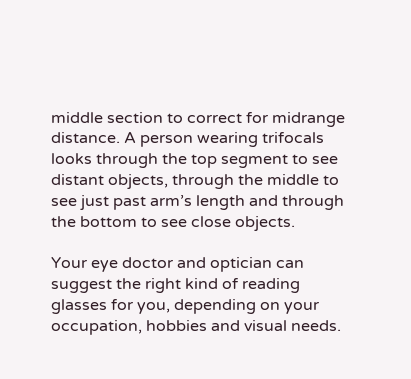middle section to correct for midrange distance. A person wearing trifocals looks through the top segment to see distant objects, through the middle to see just past arm’s length and through the bottom to see close objects.

Your eye doctor and optician can suggest the right kind of reading glasses for you, depending on your occupation, hobbies and visual needs.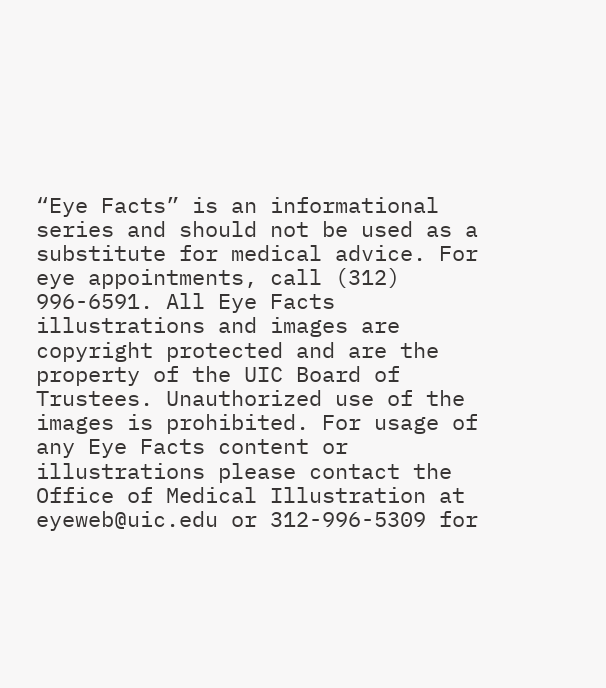“Eye Facts” is an informational series and should not be used as a substitute for medical advice. For eye appointments, call (312) 996-6591. All Eye Facts illustrations and images are copyright protected and are the property of the UIC Board of Trustees. Unauthorized use of the images is prohibited. For usage of any Eye Facts content or illustrations please contact the Office of Medical Illustration at eyeweb@uic.edu or 312-996-5309 for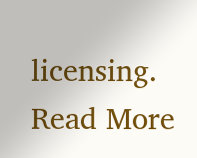licensing.
Read More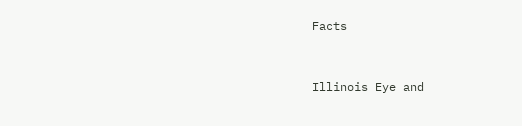Facts


Illinois Eye and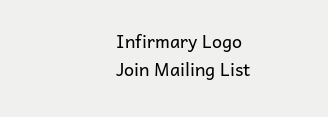Infirmary Logo
Join Mailing List